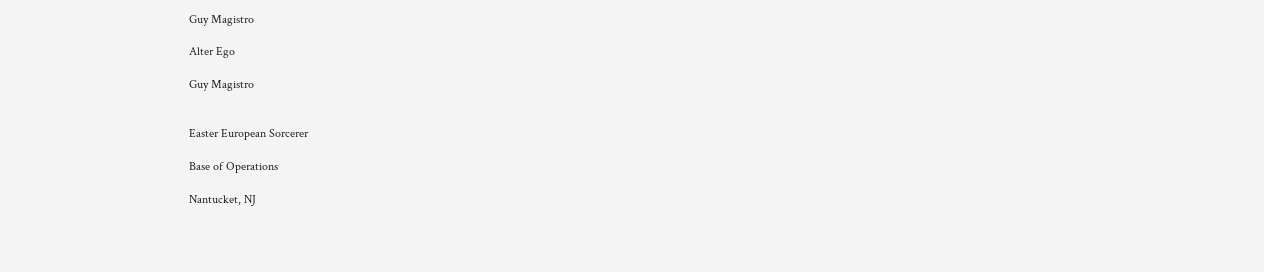Guy Magistro

Alter Ego

Guy Magistro


Easter European Sorcerer

Base of Operations

Nantucket, NJ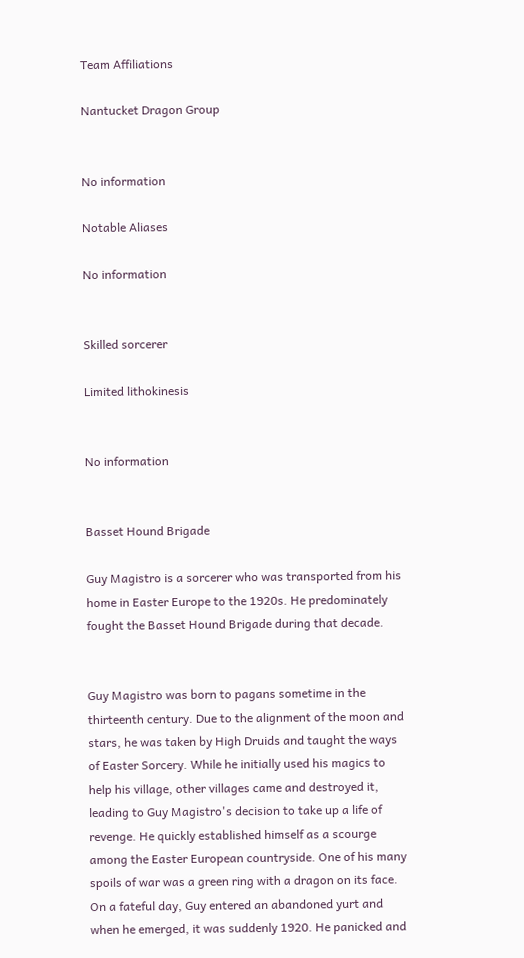Team Affiliations

Nantucket Dragon Group


No information

Notable Aliases

No information


Skilled sorcerer

Limited lithokinesis


No information


Basset Hound Brigade

Guy Magistro is a sorcerer who was transported from his home in Easter Europe to the 1920s. He predominately fought the Basset Hound Brigade during that decade.


Guy Magistro was born to pagans sometime in the thirteenth century. Due to the alignment of the moon and stars, he was taken by High Druids and taught the ways of Easter Sorcery. While he initially used his magics to help his village, other villages came and destroyed it, leading to Guy Magistro's decision to take up a life of revenge. He quickly established himself as a scourge among the Easter European countryside. One of his many spoils of war was a green ring with a dragon on its face. On a fateful day, Guy entered an abandoned yurt and when he emerged, it was suddenly 1920. He panicked and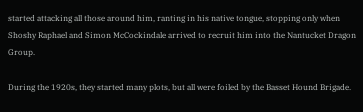started attacking all those around him, ranting in his native tongue, stopping only when Shoshy Raphael and Simon McCockindale arrived to recruit him into the Nantucket Dragon Group.

During the 1920s, they started many plots, but all were foiled by the Basset Hound Brigade.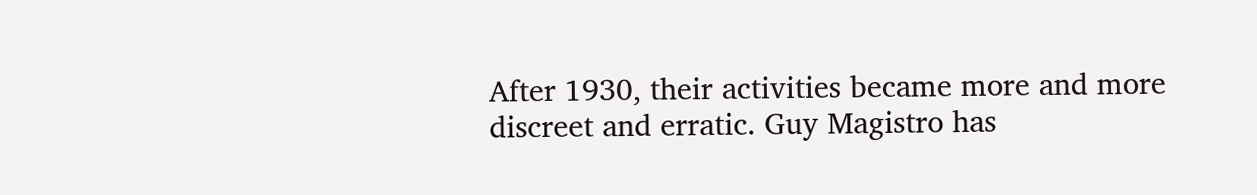After 1930, their activities became more and more discreet and erratic. Guy Magistro has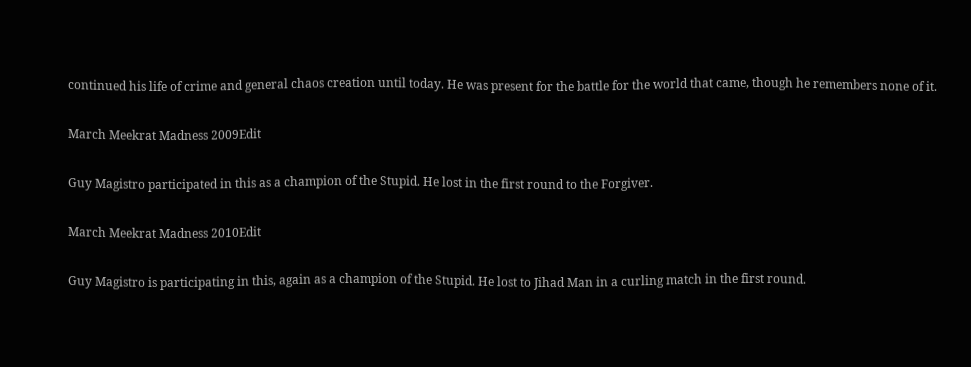continued his life of crime and general chaos creation until today. He was present for the battle for the world that came, though he remembers none of it.

March Meekrat Madness 2009Edit

Guy Magistro participated in this as a champion of the Stupid. He lost in the first round to the Forgiver.

March Meekrat Madness 2010Edit

Guy Magistro is participating in this, again as a champion of the Stupid. He lost to Jihad Man in a curling match in the first round.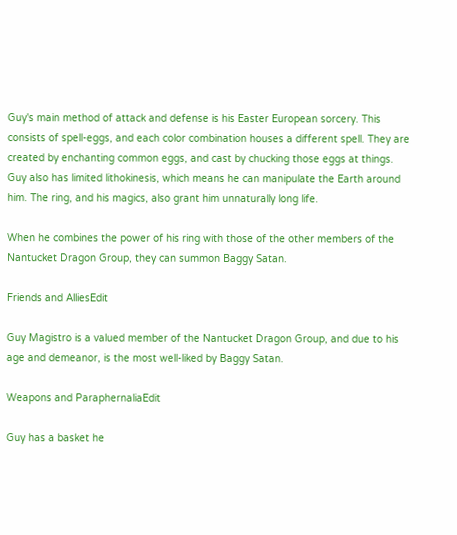Guy's main method of attack and defense is his Easter European sorcery. This consists of spell-eggs, and each color combination houses a different spell. They are created by enchanting common eggs, and cast by chucking those eggs at things. Guy also has limited lithokinesis, which means he can manipulate the Earth around him. The ring, and his magics, also grant him unnaturally long life.

When he combines the power of his ring with those of the other members of the Nantucket Dragon Group, they can summon Baggy Satan.

Friends and AlliesEdit

Guy Magistro is a valued member of the Nantucket Dragon Group, and due to his age and demeanor, is the most well-liked by Baggy Satan.

Weapons and ParaphernaliaEdit

Guy has a basket he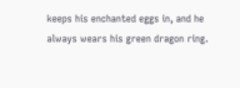keeps his enchanted eggs in, and he always wears his green dragon ring.